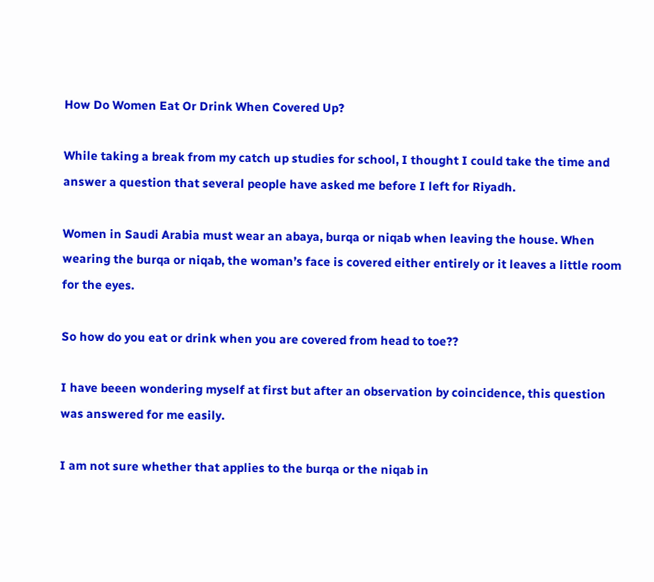How Do Women Eat Or Drink When Covered Up?

While taking a break from my catch up studies for school, I thought I could take the time and answer a question that several people have asked me before I left for Riyadh.

Women in Saudi Arabia must wear an abaya, burqa or niqab when leaving the house. When wearing the burqa or niqab, the woman’s face is covered either entirely or it leaves a little room for the eyes.

So how do you eat or drink when you are covered from head to toe??

I have beeen wondering myself at first but after an observation by coincidence, this question was answered for me easily.

I am not sure whether that applies to the burqa or the niqab in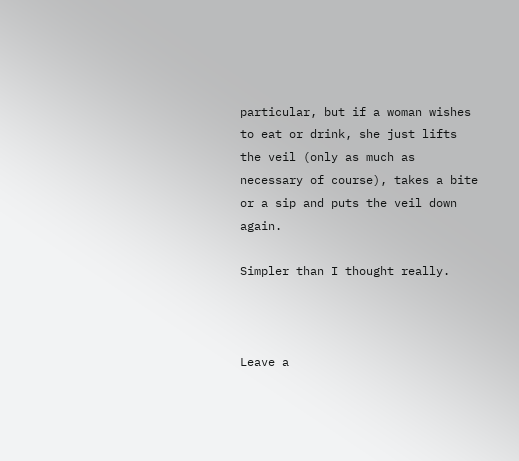particular, but if a woman wishes to eat or drink, she just lifts the veil (only as much as necessary of course), takes a bite or a sip and puts the veil down again.

Simpler than I thought really.



Leave a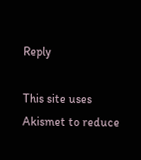Reply

This site uses Akismet to reduce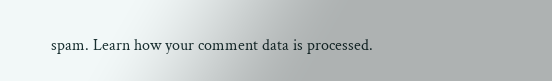spam. Learn how your comment data is processed.